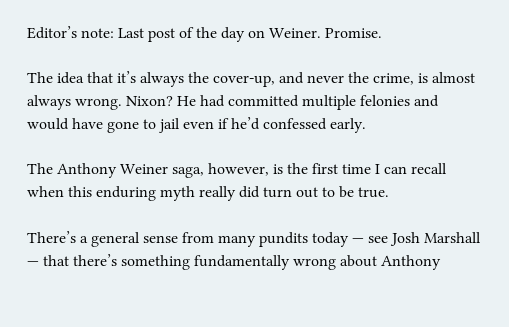Editor’s note: Last post of the day on Weiner. Promise.

The idea that it’s always the cover-up, and never the crime, is almost always wrong. Nixon? He had committed multiple felonies and would have gone to jail even if he’d confessed early.

The Anthony Weiner saga, however, is the first time I can recall when this enduring myth really did turn out to be true.

There’s a general sense from many pundits today — see Josh Marshall — that there’s something fundamentally wrong about Anthony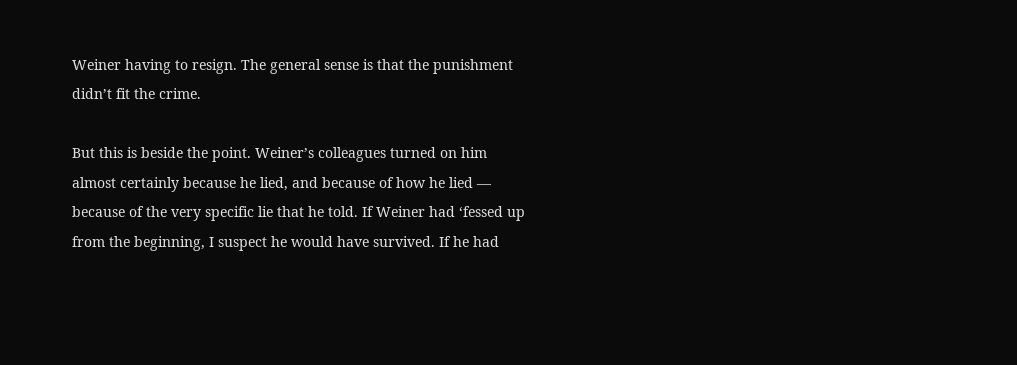Weiner having to resign. The general sense is that the punishment didn’t fit the crime.

But this is beside the point. Weiner’s colleagues turned on him almost certainly because he lied, and because of how he lied — because of the very specific lie that he told. If Weiner had ‘fessed up from the beginning, I suspect he would have survived. If he had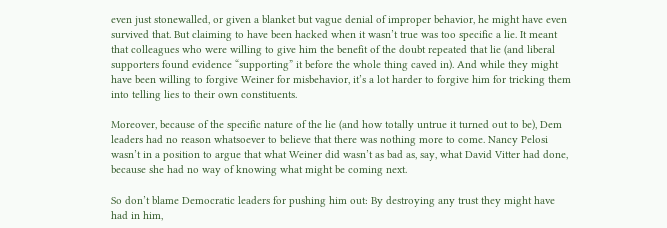even just stonewalled, or given a blanket but vague denial of improper behavior, he might have even survived that. But claiming to have been hacked when it wasn’t true was too specific a lie. It meant that colleagues who were willing to give him the benefit of the doubt repeated that lie (and liberal supporters found evidence “supporting” it before the whole thing caved in). And while they might have been willing to forgive Weiner for misbehavior, it’s a lot harder to forgive him for tricking them into telling lies to their own constituents.

Moreover, because of the specific nature of the lie (and how totally untrue it turned out to be), Dem leaders had no reason whatsoever to believe that there was nothing more to come. Nancy Pelosi wasn’t in a position to argue that what Weiner did wasn’t as bad as, say, what David Vitter had done, because she had no way of knowing what might be coming next.

So don’t blame Democratic leaders for pushing him out: By destroying any trust they might have had in him,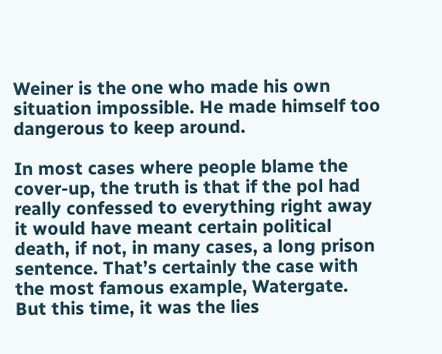Weiner is the one who made his own situation impossible. He made himself too dangerous to keep around.

In most cases where people blame the cover-up, the truth is that if the pol had really confessed to everything right away it would have meant certain political death, if not, in many cases, a long prison sentence. That’s certainly the case with the most famous example, Watergate. But this time, it was the lies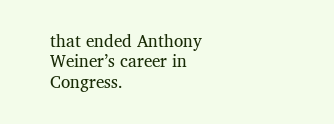that ended Anthony Weiner’s career in Congress.